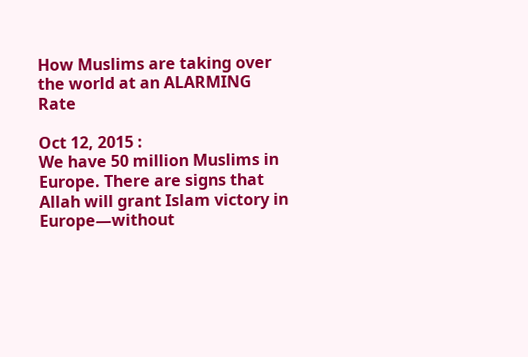How Muslims are taking over the world at an ALARMING Rate

Oct 12, 2015 :
We have 50 million Muslims in Europe. There are signs that Allah will grant Islam victory in Europe—without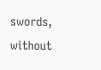swords, without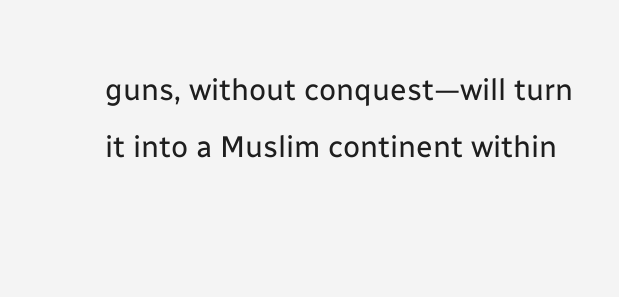guns, without conquest—will turn it into a Muslim continent within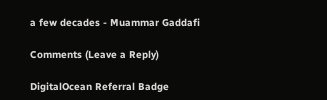a few decades - Muammar Gaddafi

Comments (Leave a Reply)

DigitalOcean Referral Badge